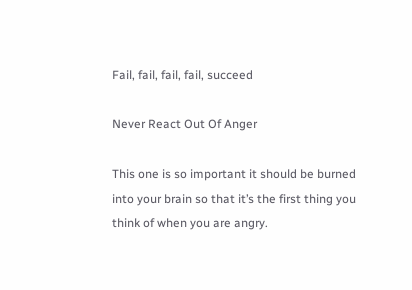Fail, fail, fail, fail, succeed

Never React Out Of Anger

This one is so important it should be burned into your brain so that it’s the first thing you think of when you are angry.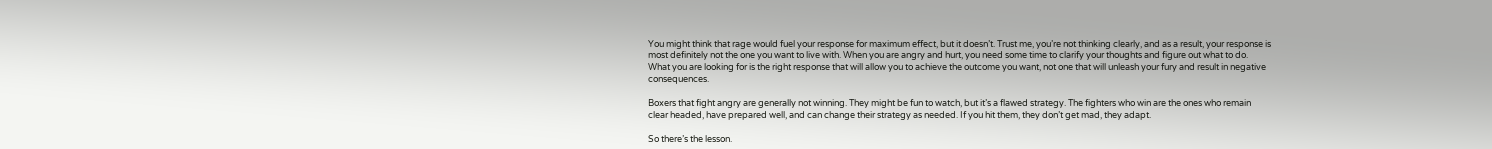You might think that rage would fuel your response for maximum effect, but it doesn’t. Trust me, you’re not thinking clearly, and as a result, your response is most definitely not the one you want to live with. When you are angry and hurt, you need some time to clarify your thoughts and figure out what to do. What you are looking for is the right response that will allow you to achieve the outcome you want, not one that will unleash your fury and result in negative consequences.

Boxers that fight angry are generally not winning. They might be fun to watch, but it’s a flawed strategy. The fighters who win are the ones who remain clear headed, have prepared well, and can change their strategy as needed. If you hit them, they don’t get mad, they adapt.

So there’s the lesson.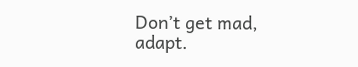Don’t get mad, adapt.